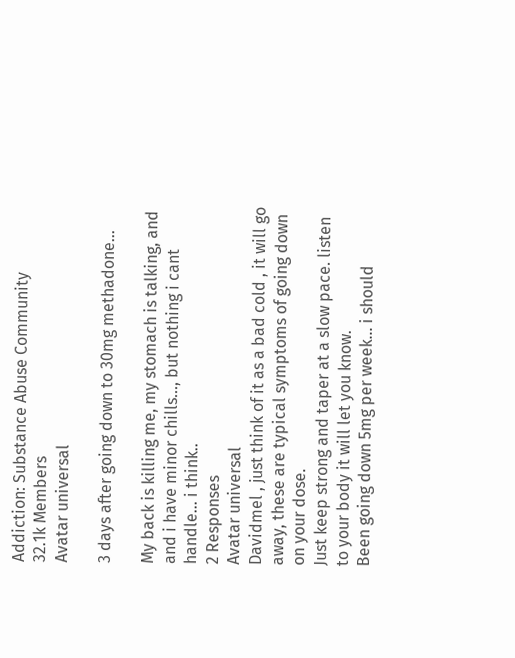Addiction: Substance Abuse Community
32.1k Members
Avatar universal

3 days after going down to 30mg methadone...

My back is killing me, my stomach is talking, and and i have minor chills..., but nothing i cant handle... i think..
2 Responses
Avatar universal
Davidmel , just think of it as a bad cold , it will go away, these are typical symptoms of going down on your dose.
Just keep strong and taper at a slow pace. listen to your body it will let you know.
Been going down 5mg per week... i should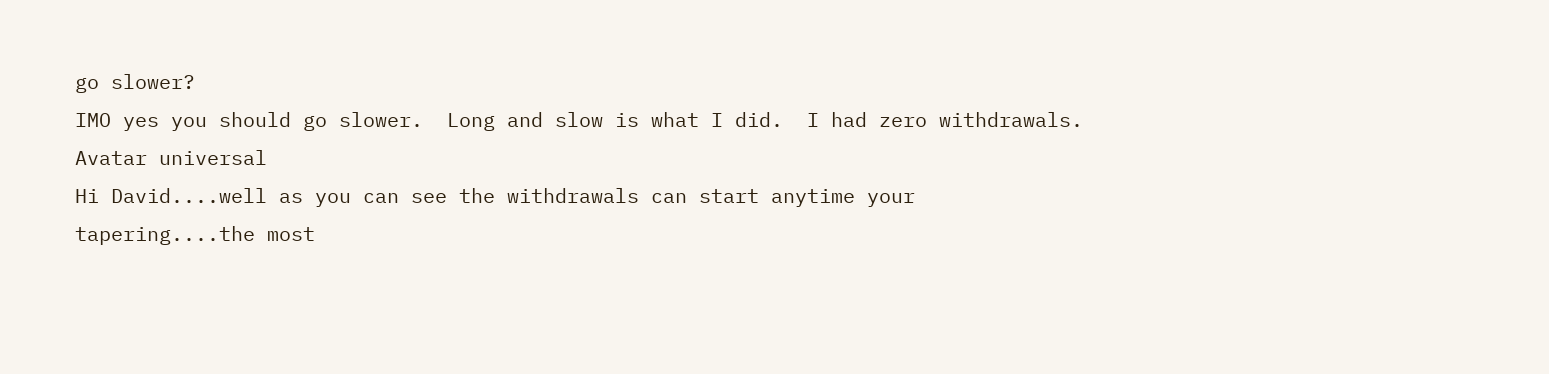go slower?
IMO yes you should go slower.  Long and slow is what I did.  I had zero withdrawals.
Avatar universal
Hi David....well as you can see the withdrawals can start anytime your tapering....the most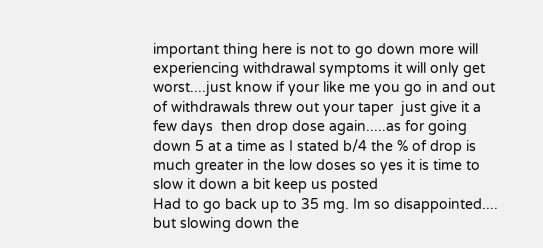important thing here is not to go down more will experiencing withdrawal symptoms it will only get worst....just know if your like me you go in and out of withdrawals threw out your taper  just give it a few days  then drop dose again.....as for going down 5 at a time as I stated b/4 the % of drop is much greater in the low doses so yes it is time to slow it down a bit keep us posted
Had to go back up to 35 mg. Im so disappointed.... but slowing down the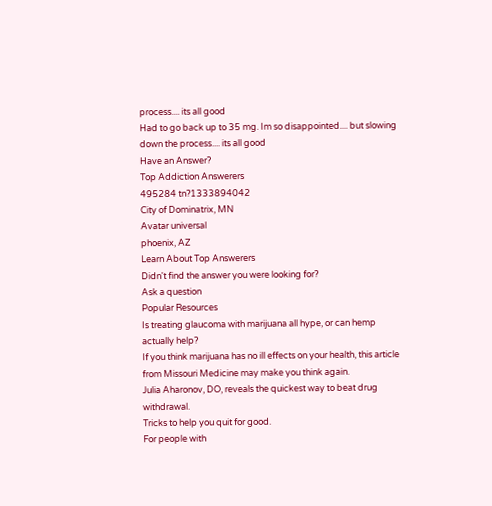process.... its all good
Had to go back up to 35 mg. Im so disappointed.... but slowing down the process.... its all good
Have an Answer?
Top Addiction Answerers
495284 tn?1333894042
City of Dominatrix, MN
Avatar universal
phoenix, AZ
Learn About Top Answerers
Didn't find the answer you were looking for?
Ask a question
Popular Resources
Is treating glaucoma with marijuana all hype, or can hemp actually help?
If you think marijuana has no ill effects on your health, this article from Missouri Medicine may make you think again.
Julia Aharonov, DO, reveals the quickest way to beat drug withdrawal.
Tricks to help you quit for good.
For people with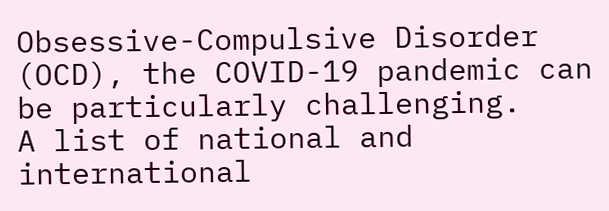Obsessive-Compulsive Disorder (OCD), the COVID-19 pandemic can be particularly challenging.
A list of national and international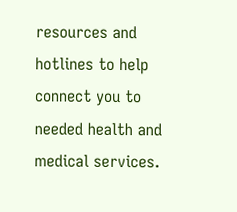resources and hotlines to help connect you to needed health and medical services.